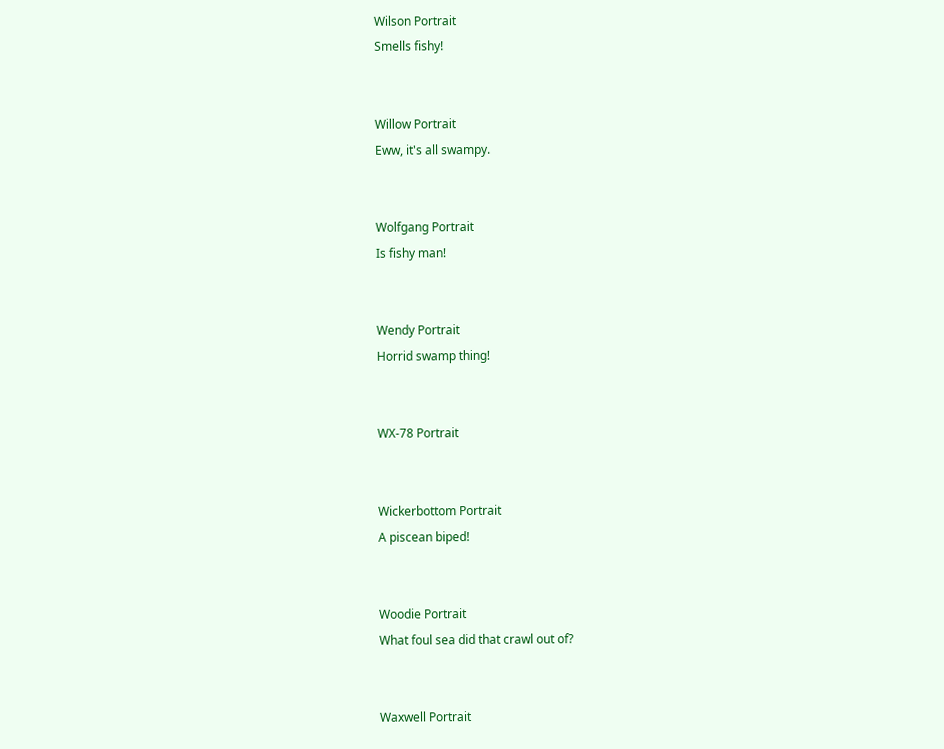Wilson Portrait
Smells fishy!


Willow Portrait
Eww, it's all swampy.


Wolfgang Portrait
Is fishy man!


Wendy Portrait
Horrid swamp thing!


WX-78 Portrait


Wickerbottom Portrait
A piscean biped!


Woodie Portrait
What foul sea did that crawl out of?


Waxwell Portrait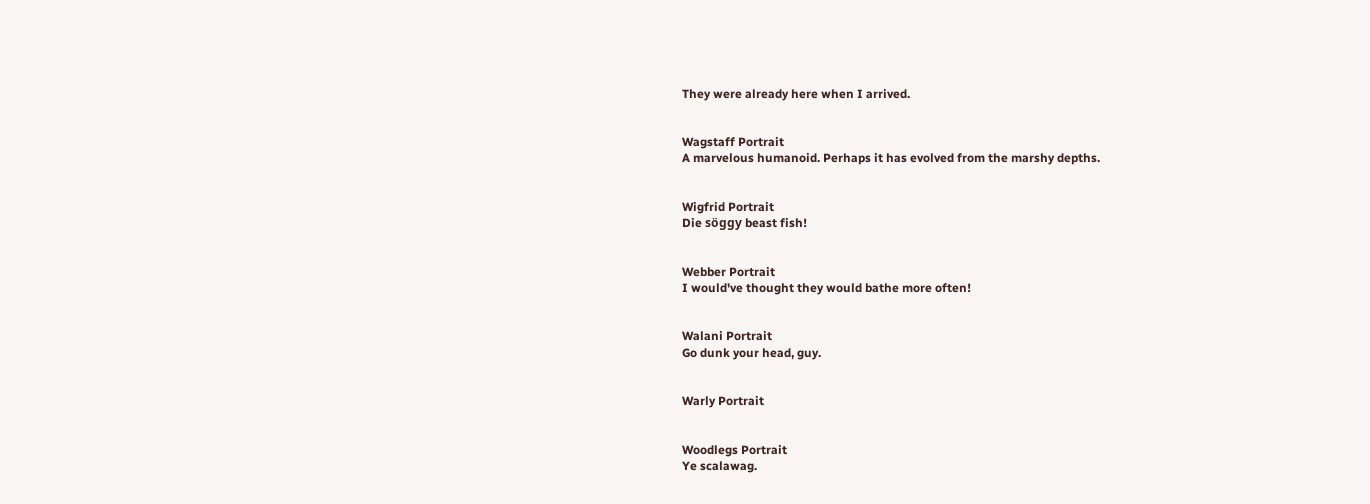They were already here when I arrived.


Wagstaff Portrait
A marvelous humanoid. Perhaps it has evolved from the marshy depths.


Wigfrid Portrait
Die söggy beast fish!


Webber Portrait
I would've thought they would bathe more often!


Walani Portrait
Go dunk your head, guy.


Warly Portrait


Woodlegs Portrait
Ye scalawag.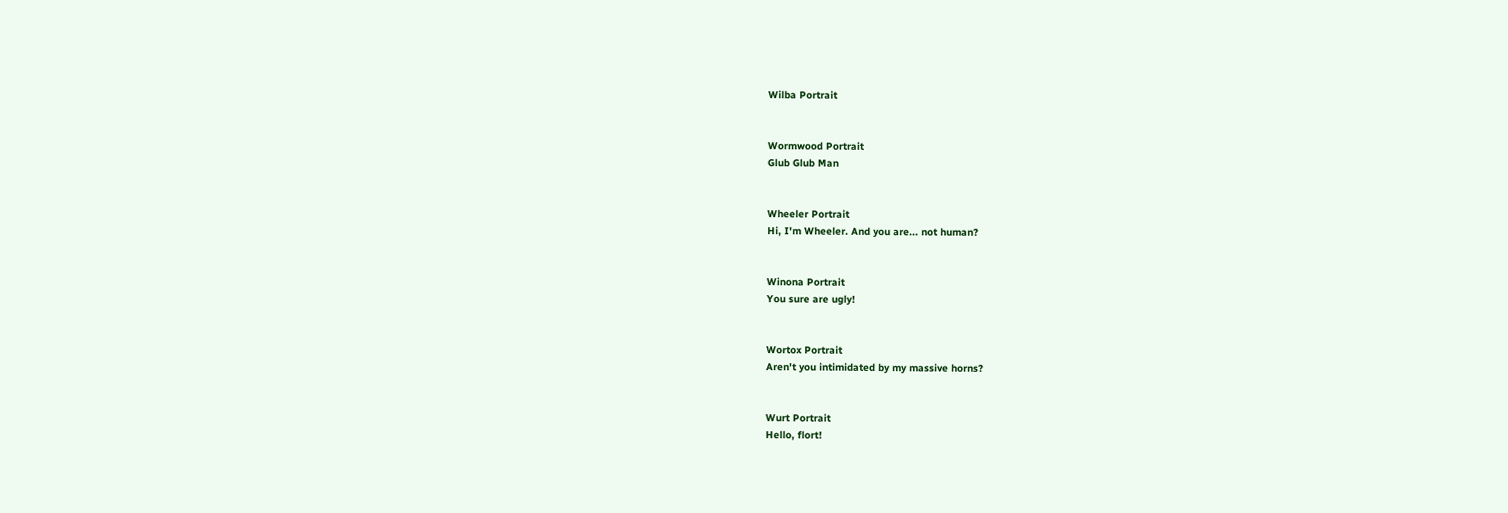Wilba Portrait


Wormwood Portrait
Glub Glub Man


Wheeler Portrait
Hi, I'm Wheeler. And you are... not human?


Winona Portrait
You sure are ugly!


Wortox Portrait
Aren't you intimidated by my massive horns?


Wurt Portrait
Hello, flort!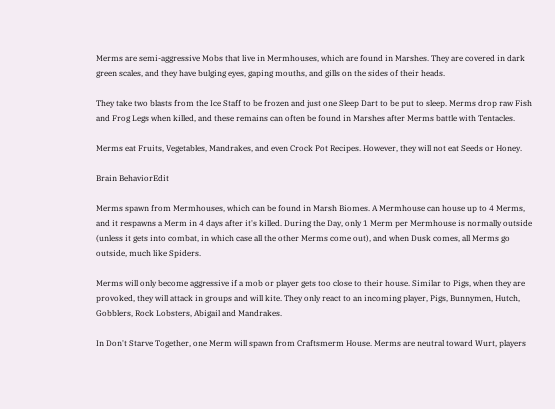Merms are semi-aggressive Mobs that live in Mermhouses, which are found in Marshes. They are covered in dark green scales, and they have bulging eyes, gaping mouths, and gills on the sides of their heads.

They take two blasts from the Ice Staff to be frozen and just one Sleep Dart to be put to sleep. Merms drop raw Fish and Frog Legs when killed, and these remains can often be found in Marshes after Merms battle with Tentacles.

Merms eat Fruits, Vegetables, Mandrakes, and even Crock Pot Recipes. However, they will not eat Seeds or Honey.

Brain BehaviorEdit

Merms spawn from Mermhouses, which can be found in Marsh Biomes. A Mermhouse can house up to 4 Merms, and it respawns a Merm in 4 days after it's killed. During the Day, only 1 Merm per Mermhouse is normally outside (unless it gets into combat, in which case all the other Merms come out), and when Dusk comes, all Merms go outside, much like Spiders.

Merms will only become aggressive if a mob or player gets too close to their house. Similar to Pigs, when they are provoked, they will attack in groups and will kite. They only react to an incoming player, Pigs, Bunnymen, Hutch, Gobblers, Rock Lobsters, Abigail and Mandrakes.

In Don't Starve Together, one Merm will spawn from Craftsmerm House. Merms are neutral toward Wurt, players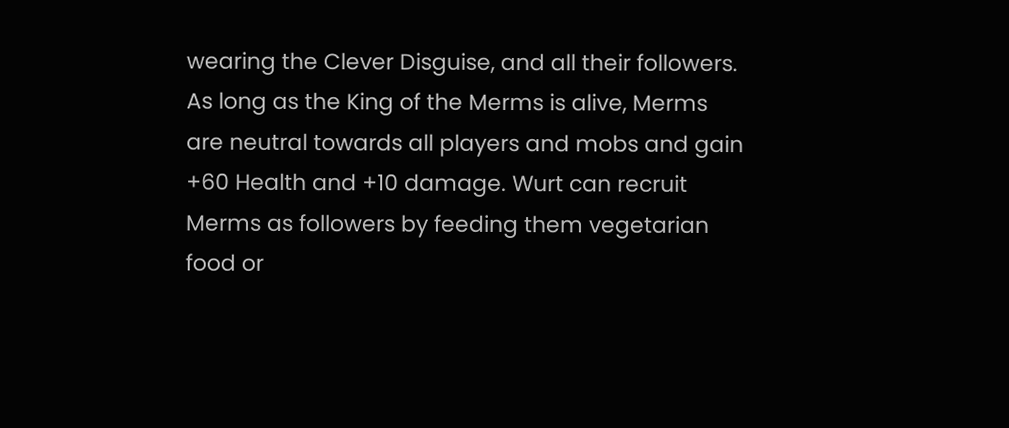wearing the Clever Disguise, and all their followers. As long as the King of the Merms is alive, Merms are neutral towards all players and mobs and gain +60 Health and +10 damage. Wurt can recruit Merms as followers by feeding them vegetarian food or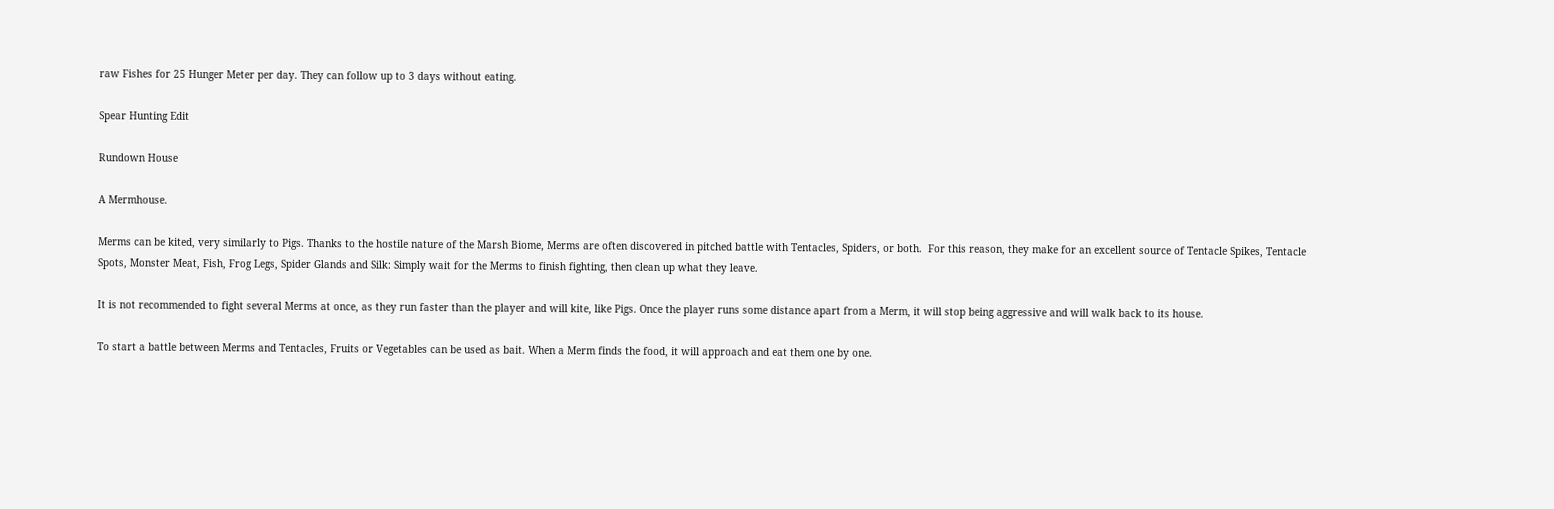raw Fishes for 25 Hunger Meter per day. They can follow up to 3 days without eating.

Spear Hunting Edit

Rundown House

A Mermhouse.

Merms can be kited, very similarly to Pigs. Thanks to the hostile nature of the Marsh Biome, Merms are often discovered in pitched battle with Tentacles, Spiders, or both.  For this reason, they make for an excellent source of Tentacle Spikes, Tentacle Spots, Monster Meat, Fish, Frog Legs, Spider Glands and Silk: Simply wait for the Merms to finish fighting, then clean up what they leave.

It is not recommended to fight several Merms at once, as they run faster than the player and will kite, like Pigs. Once the player runs some distance apart from a Merm, it will stop being aggressive and will walk back to its house.

To start a battle between Merms and Tentacles, Fruits or Vegetables can be used as bait. When a Merm finds the food, it will approach and eat them one by one.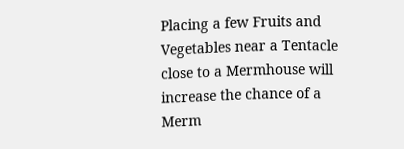Placing a few Fruits and Vegetables near a Tentacle close to a Mermhouse will increase the chance of a Merm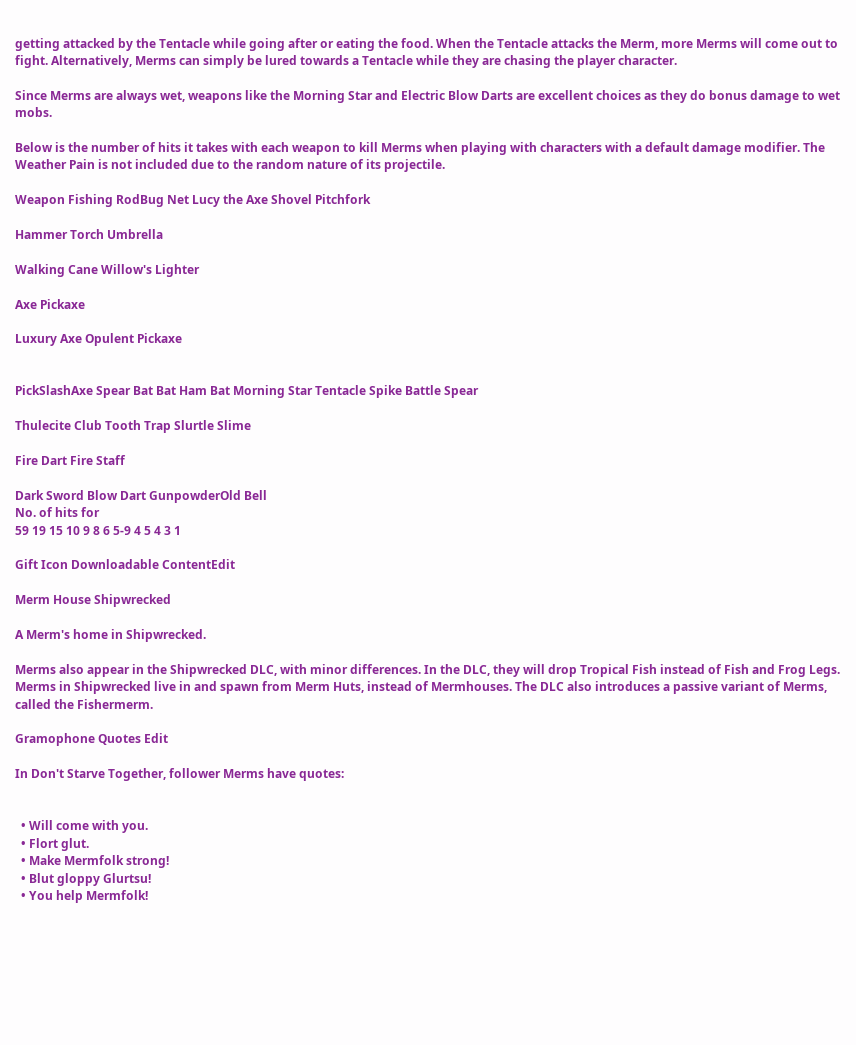getting attacked by the Tentacle while going after or eating the food. When the Tentacle attacks the Merm, more Merms will come out to fight. Alternatively, Merms can simply be lured towards a Tentacle while they are chasing the player character.

Since Merms are always wet, weapons like the Morning Star and Electric Blow Darts are excellent choices as they do bonus damage to wet mobs.

Below is the number of hits it takes with each weapon to kill Merms when playing with characters with a default damage modifier. The Weather Pain is not included due to the random nature of its projectile.

Weapon Fishing RodBug Net Lucy the Axe Shovel Pitchfork

Hammer Torch Umbrella

Walking Cane Willow's Lighter

Axe Pickaxe

Luxury Axe Opulent Pickaxe


PickSlashAxe Spear Bat Bat Ham Bat Morning Star Tentacle Spike Battle Spear

Thulecite Club Tooth Trap Slurtle Slime

Fire Dart Fire Staff

Dark Sword Blow Dart GunpowderOld Bell
No. of hits for
59 19 15 10 9 8 6 5-9 4 5 4 3 1

Gift Icon Downloadable ContentEdit

Merm House Shipwrecked

A Merm's home in Shipwrecked.

Merms also appear in the Shipwrecked DLC, with minor differences. In the DLC, they will drop Tropical Fish instead of Fish and Frog Legs. Merms in Shipwrecked live in and spawn from Merm Huts, instead of Mermhouses. The DLC also introduces a passive variant of Merms, called the Fishermerm.

Gramophone Quotes Edit

In Don't Starve Together, follower Merms have quotes:


  • Will come with you.
  • Flort glut.
  • Make Mermfolk strong!
  • Blut gloppy Glurtsu!
  • You help Mermfolk!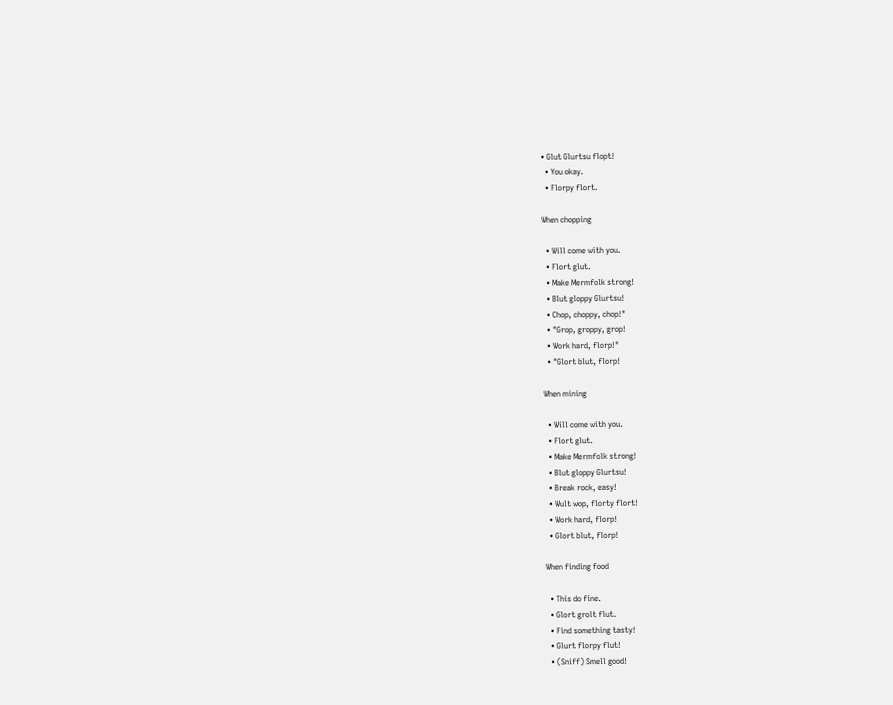• Glut Glurtsu flopt!
  • You okay.
  • Florpy flort.

When chopping

  • Will come with you.
  • Flort glut.
  • Make Mermfolk strong!
  • Blut gloppy Glurtsu!
  • Chop, choppy, chop!"
  • "Grop, groppy, grop!
  • Work hard, florp!"
  • "Glort blut, florp!

When mining

  • Will come with you.
  • Flort glut.
  • Make Mermfolk strong!
  • Blut gloppy Glurtsu!
  • Break rock, easy!
  • Wult wop, florty flort!
  • Work hard, florp!
  • Glort blut, florp!

When finding food

  • This do fine.
  • Glort grolt flut.
  • Find something tasty!
  • Glurt florpy flut!
  • (Sniff) Smell good!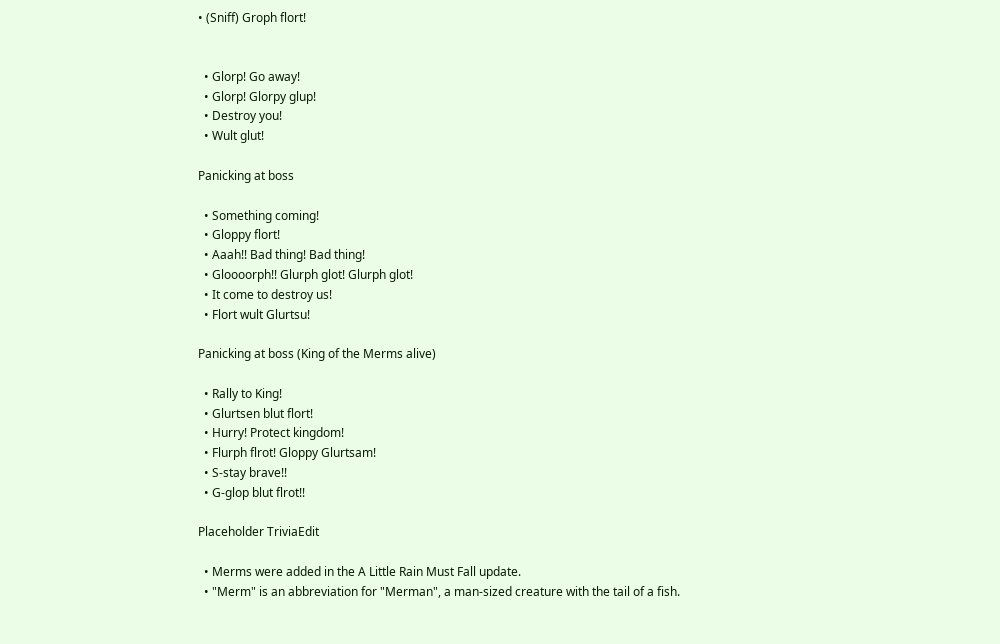• (Sniff) Groph flort!


  • Glorp! Go away!
  • Glorp! Glorpy glup!
  • Destroy you!
  • Wult glut!

Panicking at boss

  • Something coming!
  • Gloppy flort!
  • Aaah!! Bad thing! Bad thing!
  • Gloooorph!! Glurph glot! Glurph glot!
  • It come to destroy us!
  • Flort wult Glurtsu!

Panicking at boss (King of the Merms alive)

  • Rally to King!
  • Glurtsen blut flort!
  • Hurry! Protect kingdom!
  • Flurph flrot! Gloppy Glurtsam!
  • S-stay brave!!
  • G-glop blut flrot!!

Placeholder TriviaEdit

  • Merms were added in the A Little Rain Must Fall update.
  • "Merm" is an abbreviation for "Merman", a man-sized creature with the tail of a fish.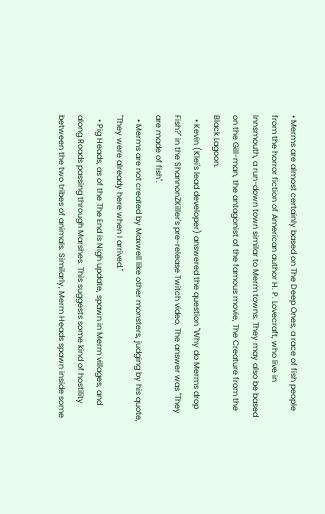• Merms are almost certainly based on The Deep Ones, a race of fish people from the horror fiction of American author H. P. Lovecraft, who live in Innsmouth, a run-down town similar to Merm towns. They may also be based on the Gill-man, the antagonist of the famous movie, The Creature from the Black Lagoon.
  • Kevin (Klei's lead developer) answered the question "Why do Merms drop Fish?" in the ShannonZKiller's pre-release Twitch video. The answer was "They are made of fish".
  • Merms are not created by Maxwell like other monsters, judging by his quote, "They were already here when I arrived."
  • Pig Heads, as of the The End is Nigh update, spawn in Merm villages, and along Roads passing through Marshes. This suggests some kind of hostility between the two tribes of animals. Similarly, Merm Heads spawn inside some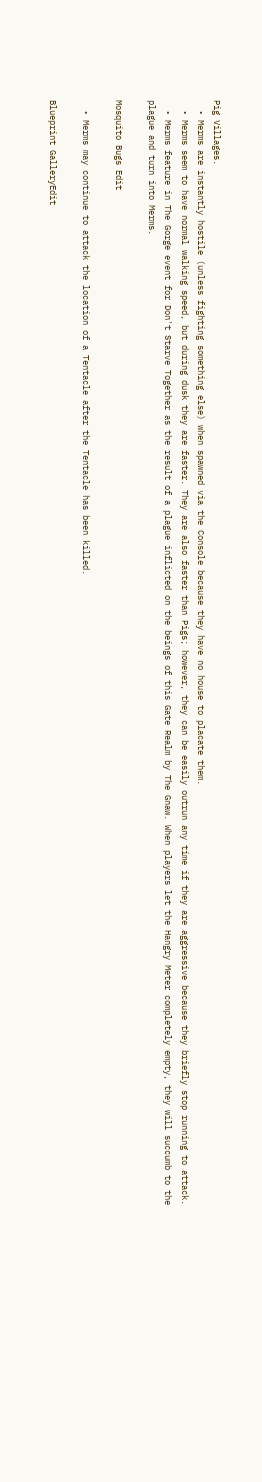Pig Villages.
  • Merms are instantly hostile (unless fighting something else) when spawned via the Console because they have no house to placate them.
  • Merms seem to have normal walking speed, but during dusk they are faster. They are also faster than Pigs; however, they can be easily outrun any time if they are aggressive because they briefly stop running to attack.
  • Merms feature in The Gorge event for Don't Starve Together as the result of a plague inflicted on the beings of this Gate Realm by The Gnaw. When players let the Hangry Meter completely empty, they will succumb to the plague and turn into Merms.

Mosquito Bugs Edit

  • Merms may continue to attack the location of a Tentacle after the Tentacle has been killed.

Blueprint GalleryEdit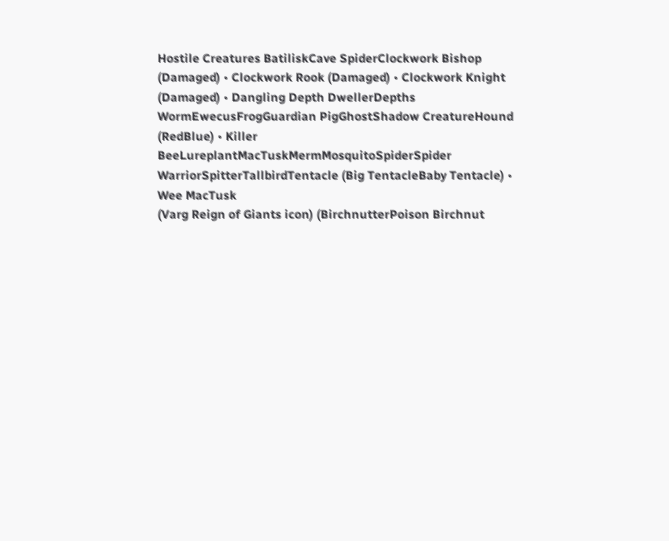Hostile Creatures BatiliskCave SpiderClockwork Bishop (Damaged) • Clockwork Rook (Damaged) • Clockwork Knight (Damaged) • Dangling Depth DwellerDepths WormEwecusFrogGuardian PigGhostShadow CreatureHound (RedBlue) • Killer BeeLureplantMacTuskMermMosquitoSpiderSpider WarriorSpitterTallbirdTentacle (Big TentacleBaby Tentacle) • Wee MacTusk
(Varg Reign of Giants icon) (BirchnutterPoison Birchnut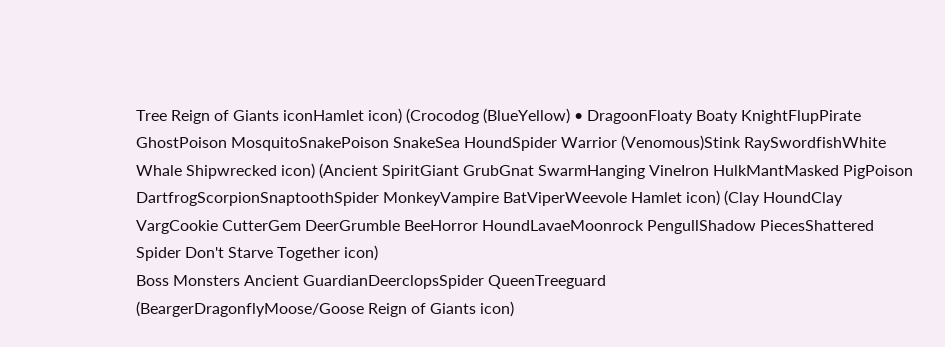Tree Reign of Giants iconHamlet icon) (Crocodog (BlueYellow) • DragoonFloaty Boaty KnightFlupPirate GhostPoison MosquitoSnakePoison SnakeSea HoundSpider Warrior (Venomous)Stink RaySwordfishWhite Whale Shipwrecked icon) (Ancient SpiritGiant GrubGnat SwarmHanging VineIron HulkMantMasked PigPoison DartfrogScorpionSnaptoothSpider MonkeyVampire BatViperWeevole Hamlet icon) (Clay HoundClay VargCookie CutterGem DeerGrumble BeeHorror HoundLavaeMoonrock PengullShadow PiecesShattered Spider Don't Starve Together icon)
Boss Monsters Ancient GuardianDeerclopsSpider QueenTreeguard
(BeargerDragonflyMoose/Goose Reign of Giants icon)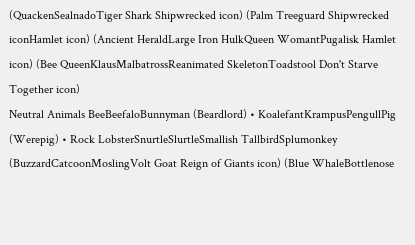(QuackenSealnadoTiger Shark Shipwrecked icon) (Palm Treeguard Shipwrecked iconHamlet icon) (Ancient HeraldLarge Iron HulkQueen WomantPugalisk Hamlet icon) (Bee QueenKlausMalbatrossReanimated SkeletonToadstool Don't Starve Together icon)
Neutral Animals BeeBeefaloBunnyman (Beardlord) • KoalefantKrampusPengullPig (Werepig) • Rock LobsterSnurtleSlurtleSmallish TallbirdSplumonkey
(BuzzardCatcoonMoslingVolt Goat Reign of Giants icon) (Blue WhaleBottlenose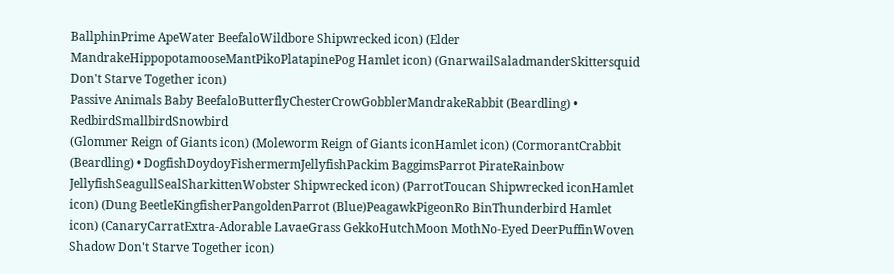BallphinPrime ApeWater BeefaloWildbore Shipwrecked icon) (Elder MandrakeHippopotamooseMantPikoPlatapinePog Hamlet icon) (GnarwailSaladmanderSkittersquid Don't Starve Together icon)
Passive Animals Baby BeefaloButterflyChesterCrowGobblerMandrakeRabbit (Beardling) • RedbirdSmallbirdSnowbird
(Glommer Reign of Giants icon) (Moleworm Reign of Giants iconHamlet icon) (CormorantCrabbit (Beardling) • DogfishDoydoyFishermermJellyfishPackim BaggimsParrot PirateRainbow JellyfishSeagullSealSharkittenWobster Shipwrecked icon) (ParrotToucan Shipwrecked iconHamlet icon) (Dung BeetleKingfisherPangoldenParrot (Blue)PeagawkPigeonRo BinThunderbird Hamlet icon) (CanaryCarratExtra-Adorable LavaeGrass GekkoHutchMoon MothNo-Eyed DeerPuffinWoven Shadow Don't Starve Together icon)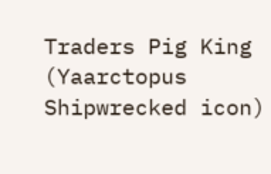Traders Pig King
(Yaarctopus Shipwrecked icon)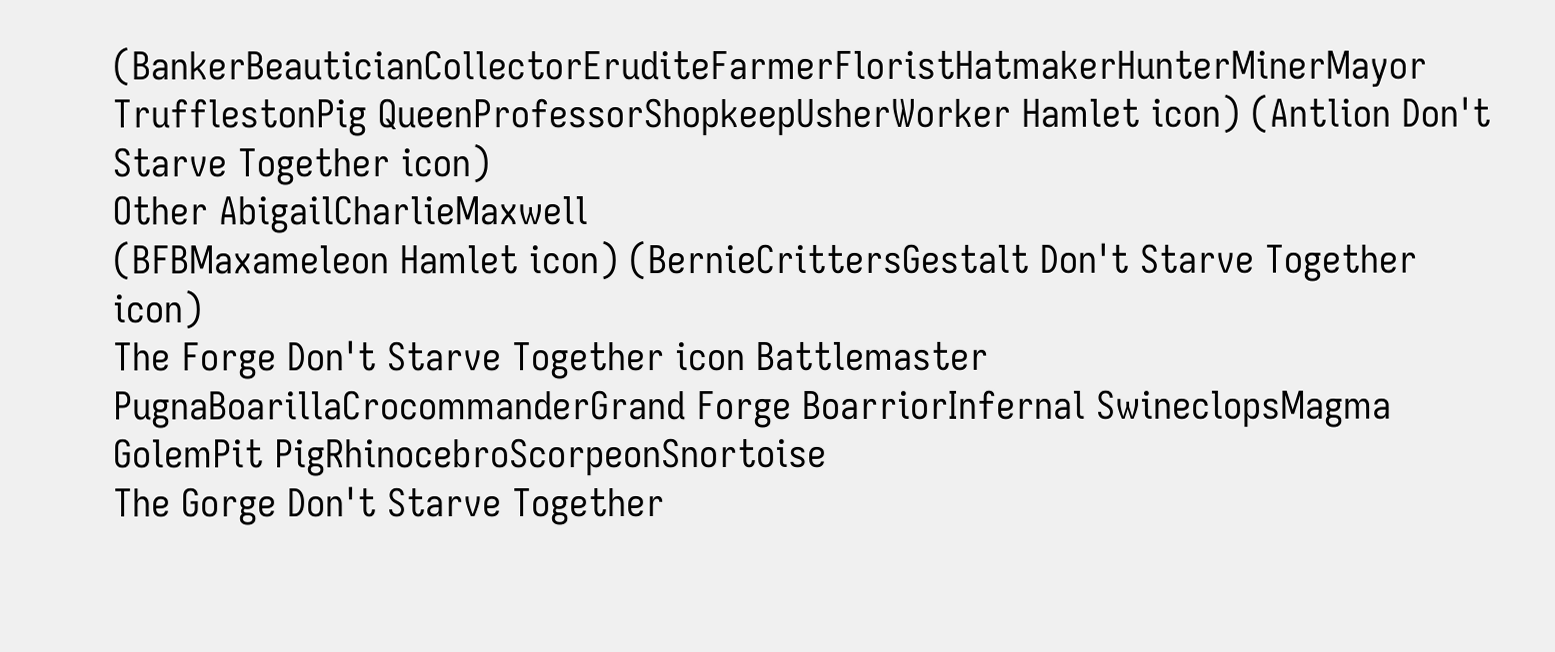(BankerBeauticianCollectorEruditeFarmerFloristHatmakerHunterMinerMayor TrufflestonPig QueenProfessorShopkeepUsherWorker Hamlet icon) (Antlion Don't Starve Together icon)
Other AbigailCharlieMaxwell
(BFBMaxameleon Hamlet icon) (BernieCrittersGestalt Don't Starve Together icon)
The Forge Don't Starve Together icon Battlemaster PugnaBoarillaCrocommanderGrand Forge BoarriorInfernal SwineclopsMagma GolemPit PigRhinocebroScorpeonSnortoise
The Gorge Don't Starve Together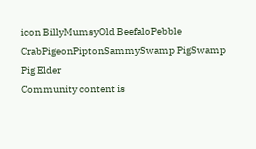icon BillyMumsyOld BeefaloPebble CrabPigeonPiptonSammySwamp PigSwamp Pig Elder
Community content is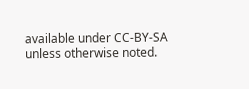available under CC-BY-SA unless otherwise noted.